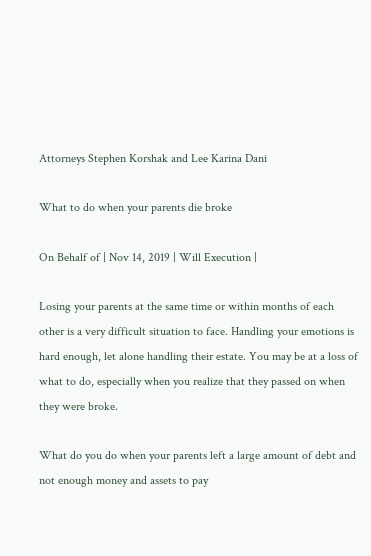Attorneys Stephen Korshak and Lee Karina Dani

What to do when your parents die broke

On Behalf of | Nov 14, 2019 | Will Execution |

Losing your parents at the same time or within months of each other is a very difficult situation to face. Handling your emotions is hard enough, let alone handling their estate. You may be at a loss of what to do, especially when you realize that they passed on when they were broke.

What do you do when your parents left a large amount of debt and not enough money and assets to pay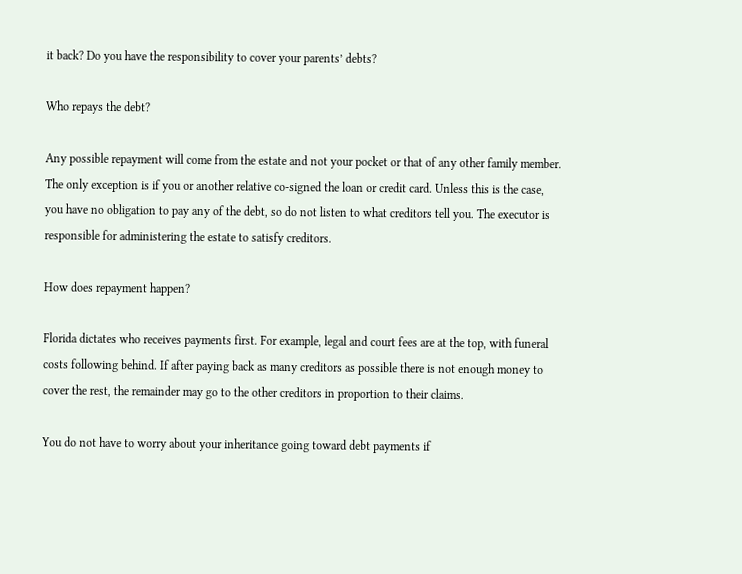it back? Do you have the responsibility to cover your parents’ debts?

Who repays the debt?

Any possible repayment will come from the estate and not your pocket or that of any other family member. The only exception is if you or another relative co-signed the loan or credit card. Unless this is the case, you have no obligation to pay any of the debt, so do not listen to what creditors tell you. The executor is responsible for administering the estate to satisfy creditors.

How does repayment happen?

Florida dictates who receives payments first. For example, legal and court fees are at the top, with funeral costs following behind. If after paying back as many creditors as possible there is not enough money to cover the rest, the remainder may go to the other creditors in proportion to their claims.

You do not have to worry about your inheritance going toward debt payments if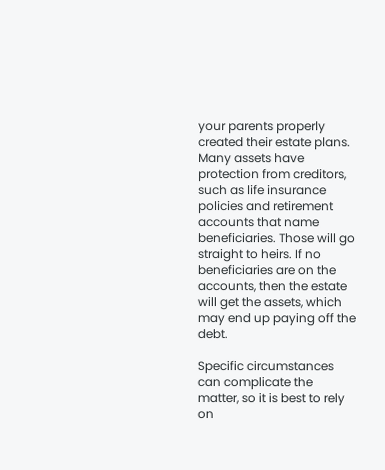your parents properly created their estate plans. Many assets have protection from creditors, such as life insurance policies and retirement accounts that name beneficiaries. Those will go straight to heirs. If no beneficiaries are on the accounts, then the estate will get the assets, which may end up paying off the debt.

Specific circumstances can complicate the matter, so it is best to rely on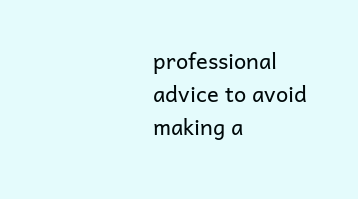professional advice to avoid making a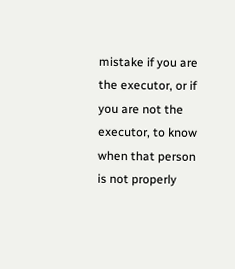mistake if you are the executor, or if you are not the executor, to know when that person is not properly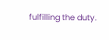fulfilling the duty.